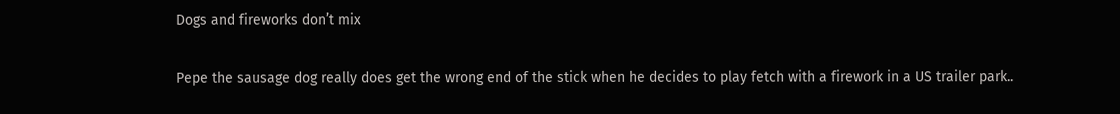Dogs and fireworks don’t mix

Pepe the sausage dog really does get the wrong end of the stick when he decides to play fetch with a firework in a US trailer park..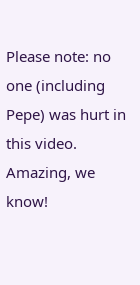Please note: no one (including Pepe) was hurt in this video. Amazing, we know!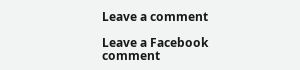Leave a comment

Leave a Facebook comment